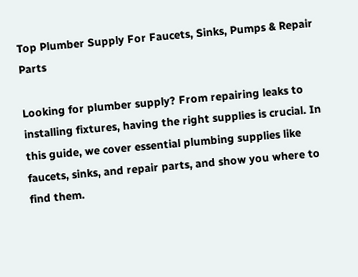Top Plumber Supply For Faucets, Sinks, Pumps & Repair Parts

Looking for plumber supply? From repairing leaks to installing fixtures, having the right supplies is crucial. In this guide, we cover essential plumbing supplies like faucets, sinks, and repair parts, and show you where to find them.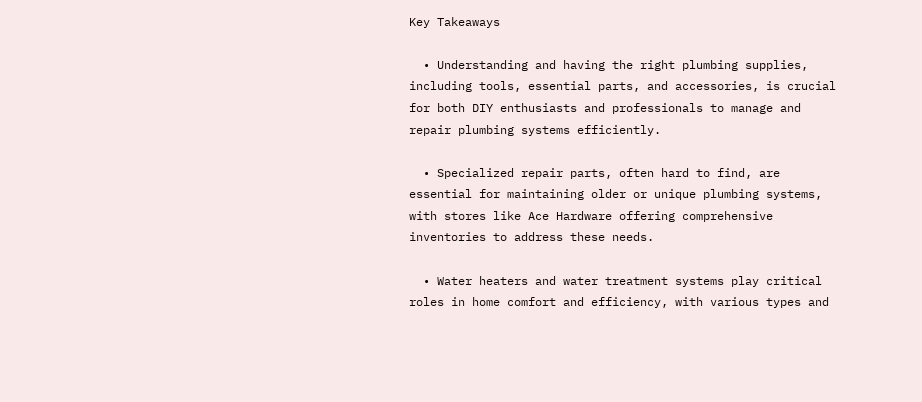Key Takeaways

  • Understanding and having the right plumbing supplies, including tools, essential parts, and accessories, is crucial for both DIY enthusiasts and professionals to manage and repair plumbing systems efficiently.

  • Specialized repair parts, often hard to find, are essential for maintaining older or unique plumbing systems, with stores like Ace Hardware offering comprehensive inventories to address these needs.

  • Water heaters and water treatment systems play critical roles in home comfort and efficiency, with various types and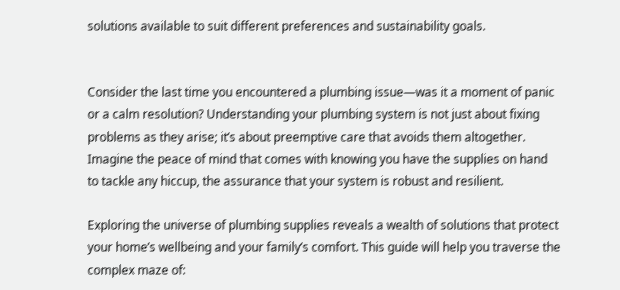solutions available to suit different preferences and sustainability goals.


Consider the last time you encountered a plumbing issue—was it a moment of panic or a calm resolution? Understanding your plumbing system is not just about fixing problems as they arise; it’s about preemptive care that avoids them altogether. Imagine the peace of mind that comes with knowing you have the supplies on hand to tackle any hiccup, the assurance that your system is robust and resilient.

Exploring the universe of plumbing supplies reveals a wealth of solutions that protect your home’s wellbeing and your family’s comfort. This guide will help you traverse the complex maze of: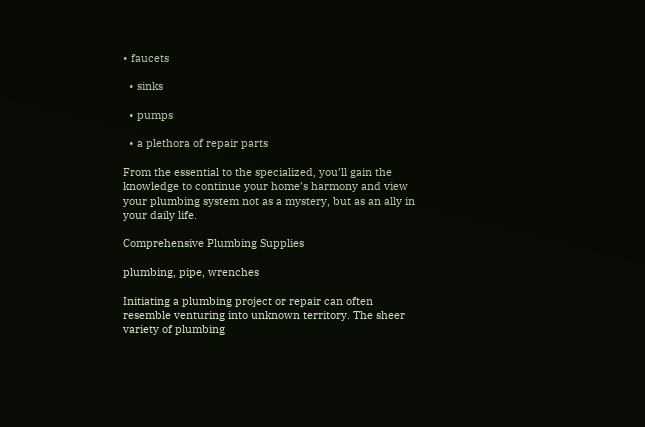• faucets

  • sinks

  • pumps

  • a plethora of repair parts

From the essential to the specialized, you’ll gain the knowledge to continue your home’s harmony and view your plumbing system not as a mystery, but as an ally in your daily life.

Comprehensive Plumbing Supplies

plumbing, pipe, wrenches

Initiating a plumbing project or repair can often resemble venturing into unknown territory. The sheer variety of plumbing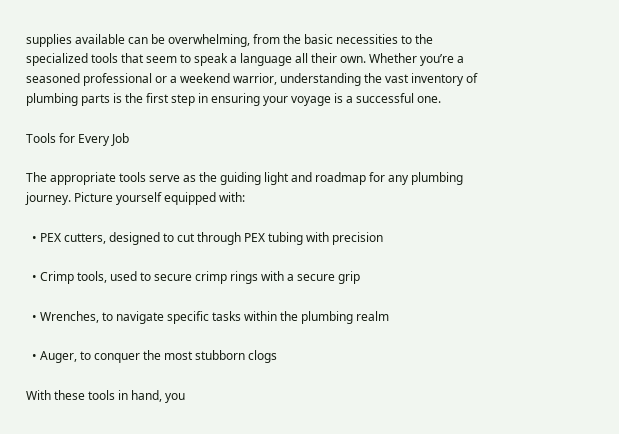supplies available can be overwhelming, from the basic necessities to the specialized tools that seem to speak a language all their own. Whether you’re a seasoned professional or a weekend warrior, understanding the vast inventory of plumbing parts is the first step in ensuring your voyage is a successful one.

Tools for Every Job

The appropriate tools serve as the guiding light and roadmap for any plumbing journey. Picture yourself equipped with:

  • PEX cutters, designed to cut through PEX tubing with precision

  • Crimp tools, used to secure crimp rings with a secure grip

  • Wrenches, to navigate specific tasks within the plumbing realm

  • Auger, to conquer the most stubborn clogs

With these tools in hand, you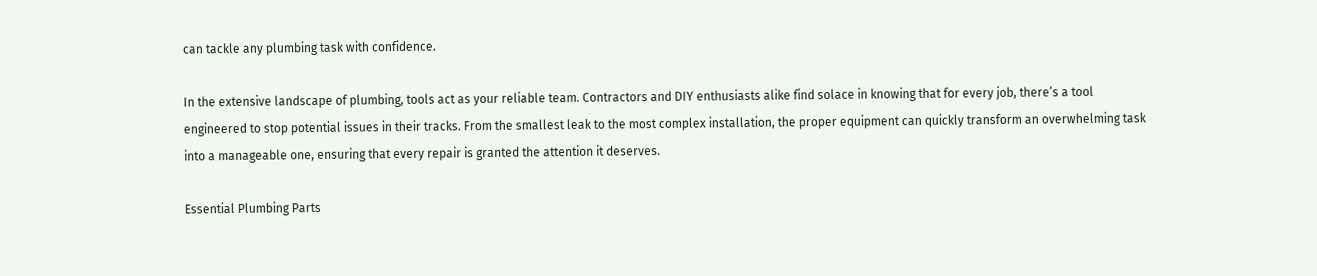can tackle any plumbing task with confidence.

In the extensive landscape of plumbing, tools act as your reliable team. Contractors and DIY enthusiasts alike find solace in knowing that for every job, there’s a tool engineered to stop potential issues in their tracks. From the smallest leak to the most complex installation, the proper equipment can quickly transform an overwhelming task into a manageable one, ensuring that every repair is granted the attention it deserves.

Essential Plumbing Parts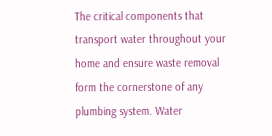The critical components that transport water throughout your home and ensure waste removal form the cornerstone of any plumbing system. Water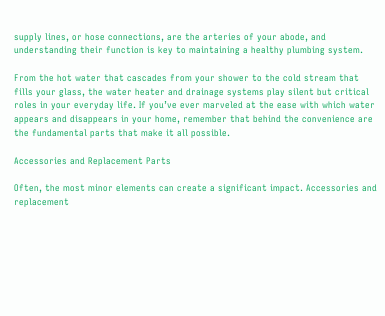supply lines, or hose connections, are the arteries of your abode, and understanding their function is key to maintaining a healthy plumbing system.

From the hot water that cascades from your shower to the cold stream that fills your glass, the water heater and drainage systems play silent but critical roles in your everyday life. If you’ve ever marveled at the ease with which water appears and disappears in your home, remember that behind the convenience are the fundamental parts that make it all possible.

Accessories and Replacement Parts

Often, the most minor elements can create a significant impact. Accessories and replacement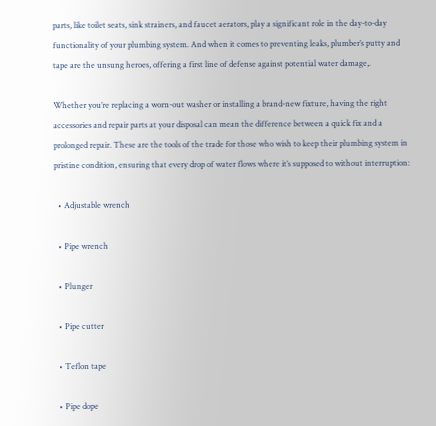parts, like toilet seats, sink strainers, and faucet aerators, play a significant role in the day-to-day functionality of your plumbing system. And when it comes to preventing leaks, plumber’s putty and tape are the unsung heroes, offering a first line of defense against potential water damage,.

Whether you’re replacing a worn-out washer or installing a brand-new fixture, having the right accessories and repair parts at your disposal can mean the difference between a quick fix and a prolonged repair. These are the tools of the trade for those who wish to keep their plumbing system in pristine condition, ensuring that every drop of water flows where it’s supposed to without interruption:

  • Adjustable wrench

  • Pipe wrench

  • Plunger

  • Pipe cutter

  • Teflon tape

  • Pipe dope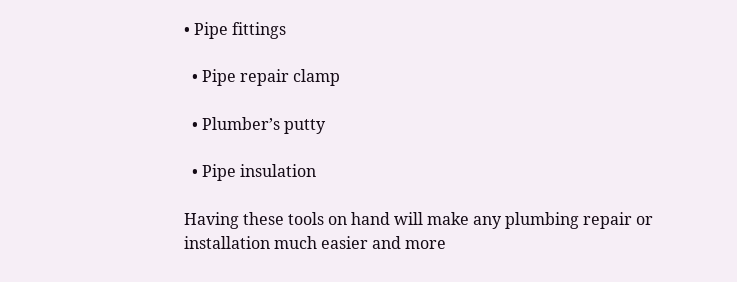• Pipe fittings

  • Pipe repair clamp

  • Plumber’s putty

  • Pipe insulation

Having these tools on hand will make any plumbing repair or installation much easier and more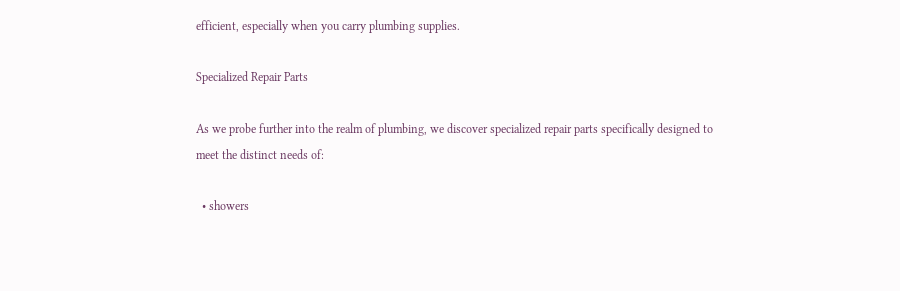efficient, especially when you carry plumbing supplies.

Specialized Repair Parts

As we probe further into the realm of plumbing, we discover specialized repair parts specifically designed to meet the distinct needs of:

  • showers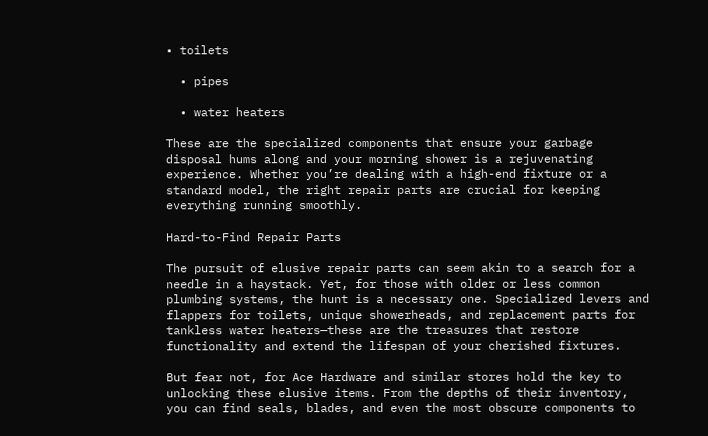• toilets

  • pipes

  • water heaters

These are the specialized components that ensure your garbage disposal hums along and your morning shower is a rejuvenating experience. Whether you’re dealing with a high-end fixture or a standard model, the right repair parts are crucial for keeping everything running smoothly.

Hard-to-Find Repair Parts

The pursuit of elusive repair parts can seem akin to a search for a needle in a haystack. Yet, for those with older or less common plumbing systems, the hunt is a necessary one. Specialized levers and flappers for toilets, unique showerheads, and replacement parts for tankless water heaters—these are the treasures that restore functionality and extend the lifespan of your cherished fixtures.

But fear not, for Ace Hardware and similar stores hold the key to unlocking these elusive items. From the depths of their inventory, you can find seals, blades, and even the most obscure components to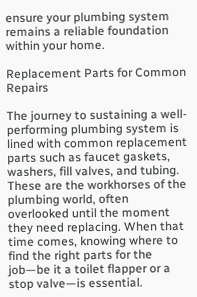ensure your plumbing system remains a reliable foundation within your home.

Replacement Parts for Common Repairs

The journey to sustaining a well-performing plumbing system is lined with common replacement parts such as faucet gaskets, washers, fill valves, and tubing. These are the workhorses of the plumbing world, often overlooked until the moment they need replacing. When that time comes, knowing where to find the right parts for the job—be it a toilet flapper or a stop valve—is essential.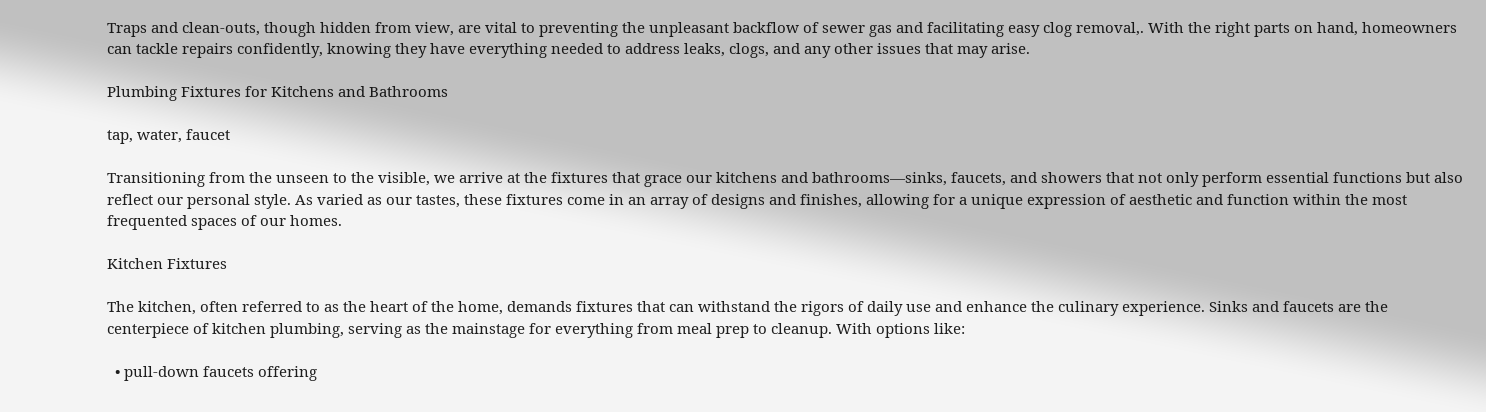Traps and clean-outs, though hidden from view, are vital to preventing the unpleasant backflow of sewer gas and facilitating easy clog removal,. With the right parts on hand, homeowners can tackle repairs confidently, knowing they have everything needed to address leaks, clogs, and any other issues that may arise.

Plumbing Fixtures for Kitchens and Bathrooms

tap, water, faucet

Transitioning from the unseen to the visible, we arrive at the fixtures that grace our kitchens and bathrooms—sinks, faucets, and showers that not only perform essential functions but also reflect our personal style. As varied as our tastes, these fixtures come in an array of designs and finishes, allowing for a unique expression of aesthetic and function within the most frequented spaces of our homes.

Kitchen Fixtures

The kitchen, often referred to as the heart of the home, demands fixtures that can withstand the rigors of daily use and enhance the culinary experience. Sinks and faucets are the centerpiece of kitchen plumbing, serving as the mainstage for everything from meal prep to cleanup. With options like:

  • pull-down faucets offering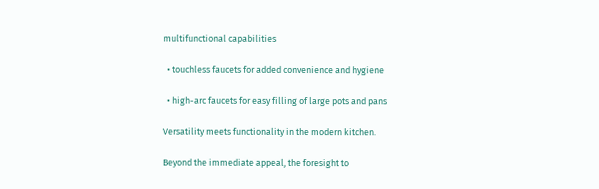multifunctional capabilities

  • touchless faucets for added convenience and hygiene

  • high-arc faucets for easy filling of large pots and pans

Versatility meets functionality in the modern kitchen.

Beyond the immediate appeal, the foresight to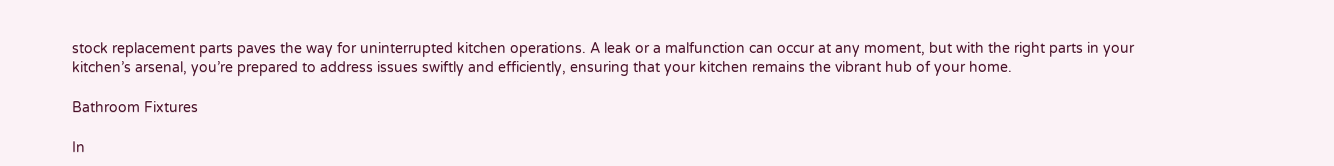stock replacement parts paves the way for uninterrupted kitchen operations. A leak or a malfunction can occur at any moment, but with the right parts in your kitchen’s arsenal, you’re prepared to address issues swiftly and efficiently, ensuring that your kitchen remains the vibrant hub of your home.

Bathroom Fixtures

In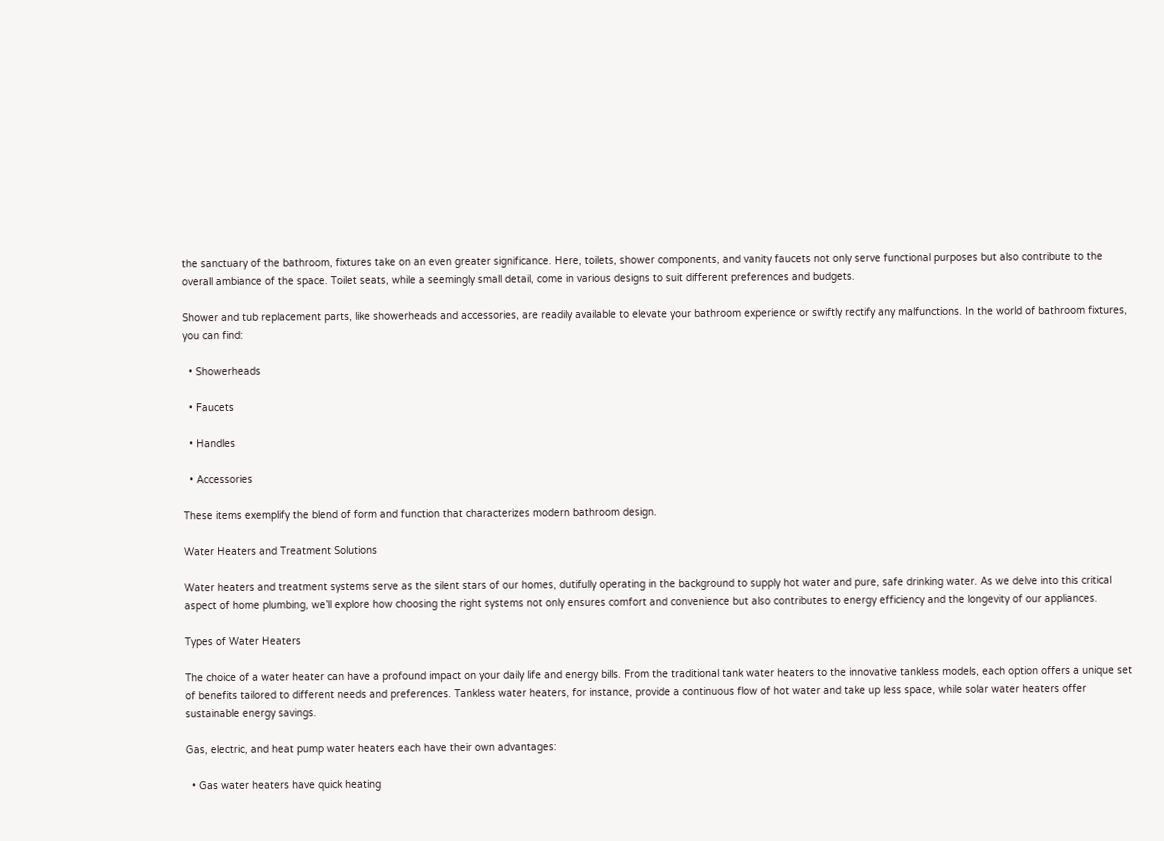the sanctuary of the bathroom, fixtures take on an even greater significance. Here, toilets, shower components, and vanity faucets not only serve functional purposes but also contribute to the overall ambiance of the space. Toilet seats, while a seemingly small detail, come in various designs to suit different preferences and budgets.

Shower and tub replacement parts, like showerheads and accessories, are readily available to elevate your bathroom experience or swiftly rectify any malfunctions. In the world of bathroom fixtures, you can find:

  • Showerheads

  • Faucets

  • Handles

  • Accessories

These items exemplify the blend of form and function that characterizes modern bathroom design.

Water Heaters and Treatment Solutions

Water heaters and treatment systems serve as the silent stars of our homes, dutifully operating in the background to supply hot water and pure, safe drinking water. As we delve into this critical aspect of home plumbing, we’ll explore how choosing the right systems not only ensures comfort and convenience but also contributes to energy efficiency and the longevity of our appliances.

Types of Water Heaters

The choice of a water heater can have a profound impact on your daily life and energy bills. From the traditional tank water heaters to the innovative tankless models, each option offers a unique set of benefits tailored to different needs and preferences. Tankless water heaters, for instance, provide a continuous flow of hot water and take up less space, while solar water heaters offer sustainable energy savings.

Gas, electric, and heat pump water heaters each have their own advantages:

  • Gas water heaters have quick heating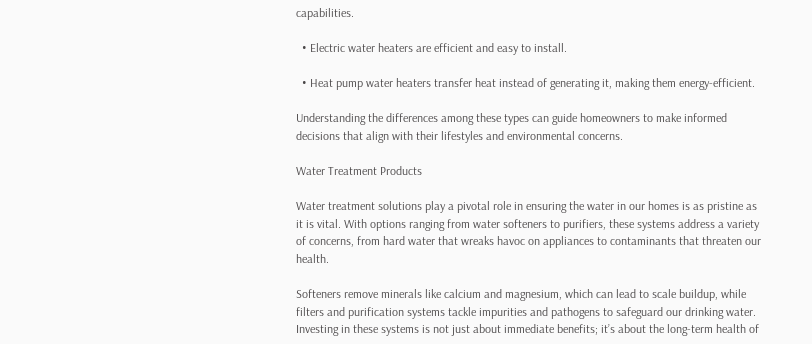capabilities.

  • Electric water heaters are efficient and easy to install.

  • Heat pump water heaters transfer heat instead of generating it, making them energy-efficient.

Understanding the differences among these types can guide homeowners to make informed decisions that align with their lifestyles and environmental concerns.

Water Treatment Products

Water treatment solutions play a pivotal role in ensuring the water in our homes is as pristine as it is vital. With options ranging from water softeners to purifiers, these systems address a variety of concerns, from hard water that wreaks havoc on appliances to contaminants that threaten our health.

Softeners remove minerals like calcium and magnesium, which can lead to scale buildup, while filters and purification systems tackle impurities and pathogens to safeguard our drinking water. Investing in these systems is not just about immediate benefits; it’s about the long-term health of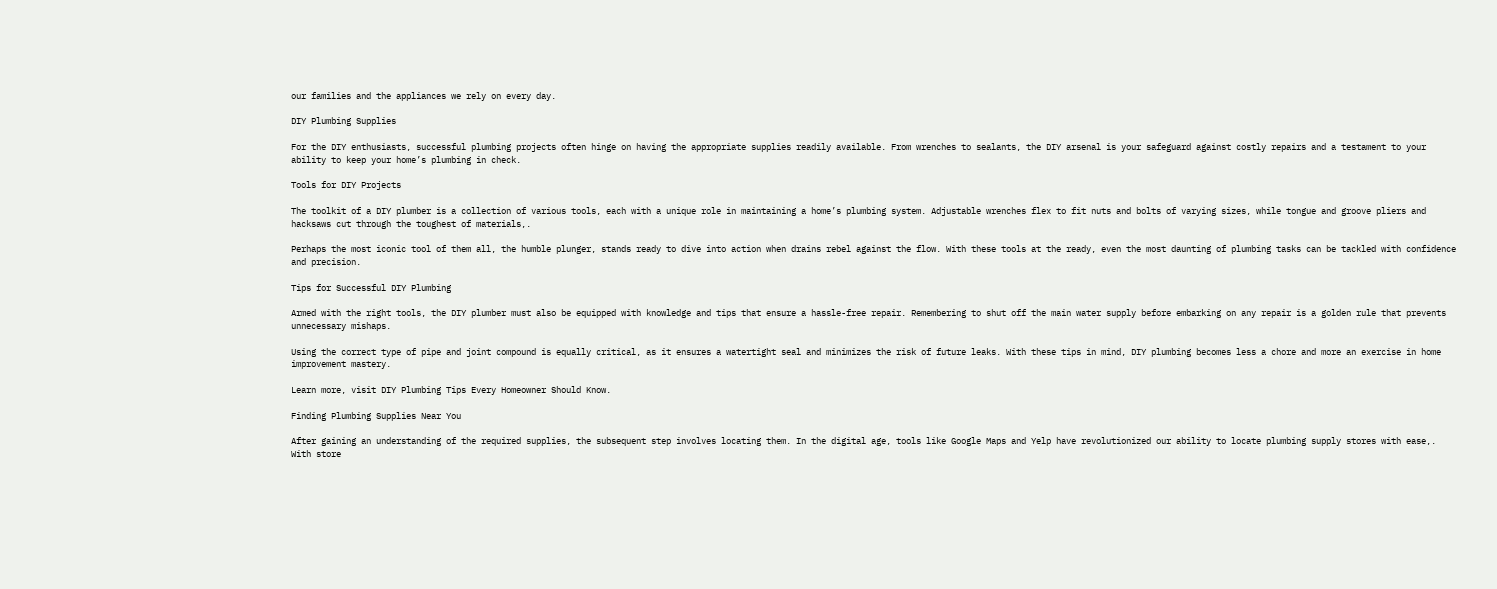our families and the appliances we rely on every day.

DIY Plumbing Supplies

For the DIY enthusiasts, successful plumbing projects often hinge on having the appropriate supplies readily available. From wrenches to sealants, the DIY arsenal is your safeguard against costly repairs and a testament to your ability to keep your home’s plumbing in check.

Tools for DIY Projects

The toolkit of a DIY plumber is a collection of various tools, each with a unique role in maintaining a home’s plumbing system. Adjustable wrenches flex to fit nuts and bolts of varying sizes, while tongue and groove pliers and hacksaws cut through the toughest of materials,.

Perhaps the most iconic tool of them all, the humble plunger, stands ready to dive into action when drains rebel against the flow. With these tools at the ready, even the most daunting of plumbing tasks can be tackled with confidence and precision.

Tips for Successful DIY Plumbing

Armed with the right tools, the DIY plumber must also be equipped with knowledge and tips that ensure a hassle-free repair. Remembering to shut off the main water supply before embarking on any repair is a golden rule that prevents unnecessary mishaps.

Using the correct type of pipe and joint compound is equally critical, as it ensures a watertight seal and minimizes the risk of future leaks. With these tips in mind, DIY plumbing becomes less a chore and more an exercise in home improvement mastery.

Learn more, visit DIY Plumbing Tips Every Homeowner Should Know.

Finding Plumbing Supplies Near You

After gaining an understanding of the required supplies, the subsequent step involves locating them. In the digital age, tools like Google Maps and Yelp have revolutionized our ability to locate plumbing supply stores with ease,. With store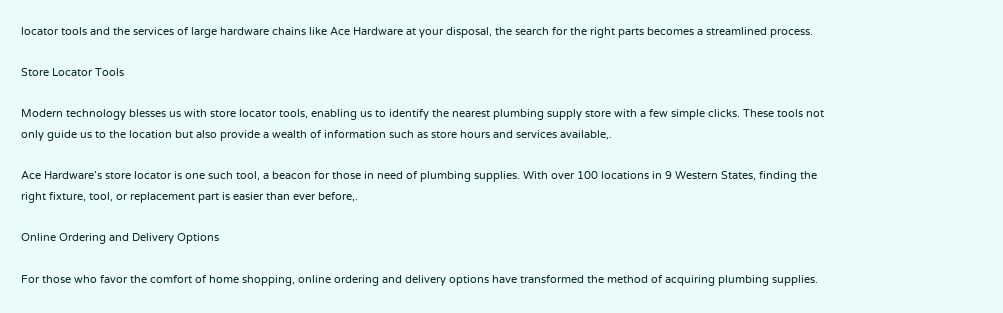locator tools and the services of large hardware chains like Ace Hardware at your disposal, the search for the right parts becomes a streamlined process.

Store Locator Tools

Modern technology blesses us with store locator tools, enabling us to identify the nearest plumbing supply store with a few simple clicks. These tools not only guide us to the location but also provide a wealth of information such as store hours and services available,.

Ace Hardware’s store locator is one such tool, a beacon for those in need of plumbing supplies. With over 100 locations in 9 Western States, finding the right fixture, tool, or replacement part is easier than ever before,.

Online Ordering and Delivery Options

For those who favor the comfort of home shopping, online ordering and delivery options have transformed the method of acquiring plumbing supplies.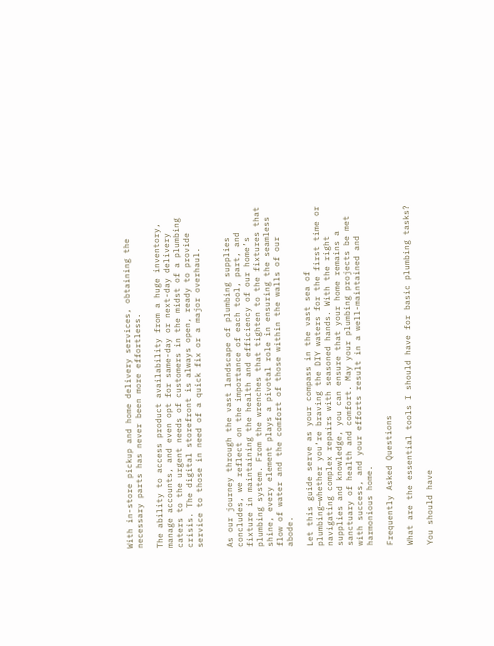With in-store pickup and home delivery services, obtaining the necessary parts has never been more effortless.

The ability to access product availability from a huge inventory, manage accounts, and even opt for same-day or next-day delivery caters to the urgent needs of customers in the midst of a plumbing crisis. The digital storefront is always open, ready to provide service to those in need of a quick fix or a major overhaul.


As our journey through the vast landscape of plumbing supplies concludes, we reflect on the importance of each tool, part, and fixture in maintaining the health and efficiency of our home’s plumbing system. From the wrenches that tighten to the fixtures that shine, every element plays a pivotal role in ensuring the seamless flow of water and the comfort of those within the walls of our abode.

Let this guide serve as your compass in the vast sea of plumbing—whether you’re braving the DIY waters for the first time or navigating complex repairs with seasoned hands. With the right supplies and knowledge, you can ensure that your home remains a sanctuary of health and comfort. May your plumbing projects be met with success, and your efforts result in a well-maintained and harmonious home.

Frequently Asked Questions

What are the essential tools I should have for basic plumbing tasks?

You should have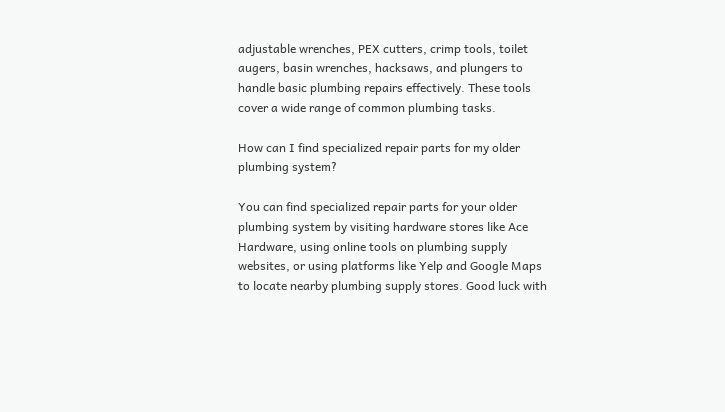adjustable wrenches, PEX cutters, crimp tools, toilet augers, basin wrenches, hacksaws, and plungers to handle basic plumbing repairs effectively. These tools cover a wide range of common plumbing tasks.

How can I find specialized repair parts for my older plumbing system?

You can find specialized repair parts for your older plumbing system by visiting hardware stores like Ace Hardware, using online tools on plumbing supply websites, or using platforms like Yelp and Google Maps to locate nearby plumbing supply stores. Good luck with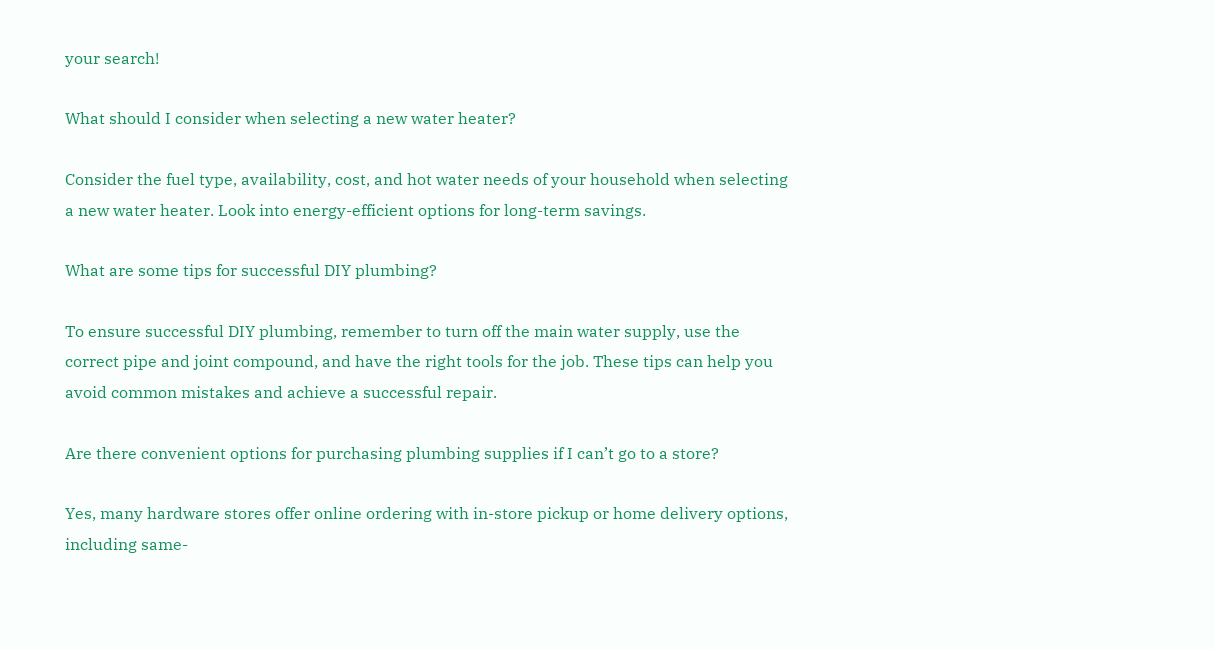your search!

What should I consider when selecting a new water heater?

Consider the fuel type, availability, cost, and hot water needs of your household when selecting a new water heater. Look into energy-efficient options for long-term savings.

What are some tips for successful DIY plumbing?

To ensure successful DIY plumbing, remember to turn off the main water supply, use the correct pipe and joint compound, and have the right tools for the job. These tips can help you avoid common mistakes and achieve a successful repair.

Are there convenient options for purchasing plumbing supplies if I can’t go to a store?

Yes, many hardware stores offer online ordering with in-store pickup or home delivery options, including same-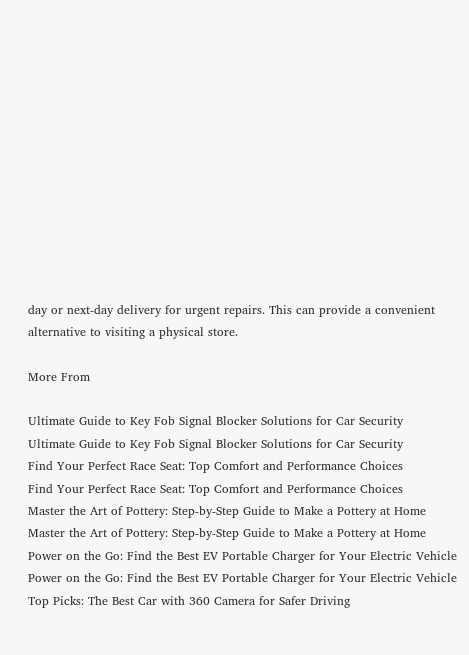day or next-day delivery for urgent repairs. This can provide a convenient alternative to visiting a physical store.

More From

Ultimate Guide to Key Fob Signal Blocker Solutions for Car Security
Ultimate Guide to Key Fob Signal Blocker Solutions for Car Security
Find Your Perfect Race Seat: Top Comfort and Performance Choices
Find Your Perfect Race Seat: Top Comfort and Performance Choices
Master the Art of Pottery: Step-by-Step Guide to Make a Pottery at Home
Master the Art of Pottery: Step-by-Step Guide to Make a Pottery at Home
Power on the Go: Find the Best EV Portable Charger for Your Electric Vehicle
Power on the Go: Find the Best EV Portable Charger for Your Electric Vehicle
Top Picks: The Best Car with 360 Camera for Safer Driving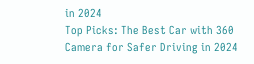in 2024
Top Picks: The Best Car with 360 Camera for Safer Driving in 2024